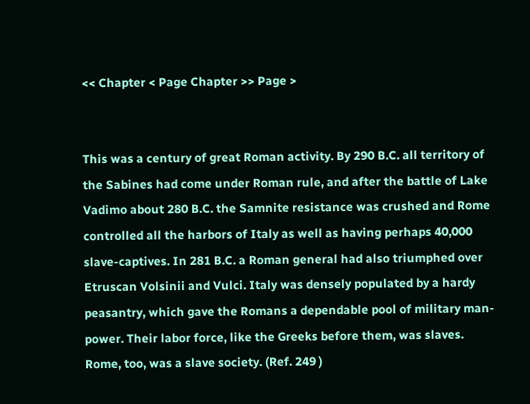<< Chapter < Page Chapter >> Page >


This was a century of great Roman activity. By 290 B.C. all territory of the Sabines had come under Roman rule, and after the battle of Lake Vadimo about 280 B.C. the Samnite resistance was crushed and Rome controlled all the harbors of Italy as well as having perhaps 40,000 slave-captives. In 281 B.C. a Roman general had also triumphed over Etruscan Volsinii and Vulci. Italy was densely populated by a hardy peasantry, which gave the Romans a dependable pool of military man-power. Their labor force, like the Greeks before them, was slaves. Rome, too, was a slave society. (Ref. 249 )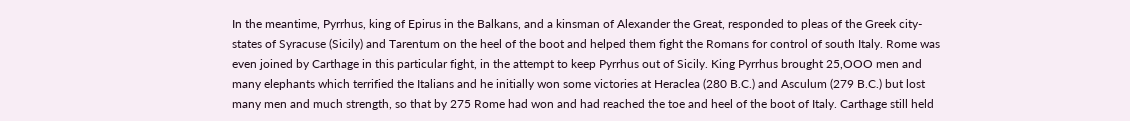In the meantime, Pyrrhus, king of Epirus in the Balkans, and a kinsman of Alexander the Great, responded to pleas of the Greek city-states of Syracuse (Sicily) and Tarentum on the heel of the boot and helped them fight the Romans for control of south Italy. Rome was even joined by Carthage in this particular fight, in the attempt to keep Pyrrhus out of Sicily. King Pyrrhus brought 25,OOO men and many elephants which terrified the Italians and he initially won some victories at Heraclea (280 B.C.) and Asculum (279 B.C.) but lost many men and much strength, so that by 275 Rome had won and had reached the toe and heel of the boot of Italy. Carthage still held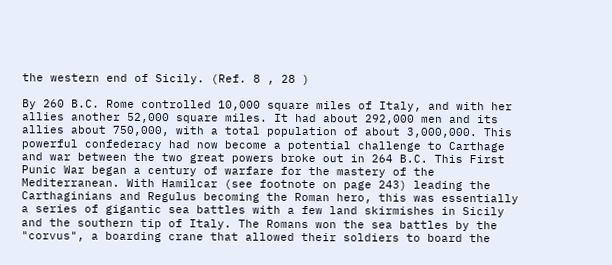the western end of Sicily. (Ref. 8 , 28 )

By 260 B.C. Rome controlled 10,000 square miles of Italy, and with her allies another 52,000 square miles. It had about 292,000 men and its allies about 750,000, with a total population of about 3,000,000. This powerful confederacy had now become a potential challenge to Carthage and war between the two great powers broke out in 264 B.C. This First Punic War began a century of warfare for the mastery of the Mediterranean. With Hamilcar (see footnote on page 243) leading the Carthaginians and Regulus becoming the Roman hero, this was essentially a series of gigantic sea battles with a few land skirmishes in Sicily and the southern tip of Italy. The Romans won the sea battles by the "corvus", a boarding crane that allowed their soldiers to board the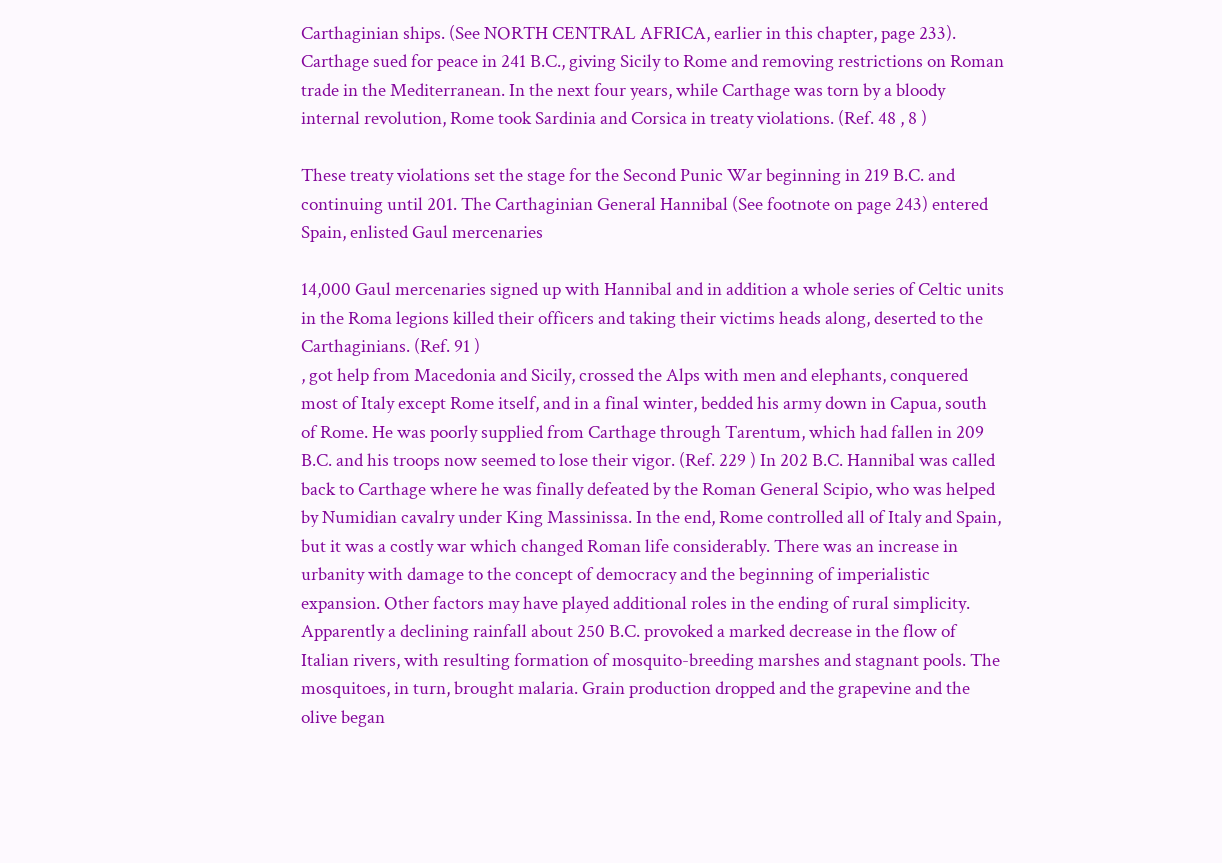Carthaginian ships. (See NORTH CENTRAL AFRICA, earlier in this chapter, page 233). Carthage sued for peace in 241 B.C., giving Sicily to Rome and removing restrictions on Roman trade in the Mediterranean. In the next four years, while Carthage was torn by a bloody internal revolution, Rome took Sardinia and Corsica in treaty violations. (Ref. 48 , 8 )

These treaty violations set the stage for the Second Punic War beginning in 219 B.C. and continuing until 201. The Carthaginian General Hannibal (See footnote on page 243) entered Spain, enlisted Gaul mercenaries

14,000 Gaul mercenaries signed up with Hannibal and in addition a whole series of Celtic units in the Roma legions killed their officers and taking their victims heads along, deserted to the Carthaginians. (Ref. 91 )
, got help from Macedonia and Sicily, crossed the Alps with men and elephants, conquered most of Italy except Rome itself, and in a final winter, bedded his army down in Capua, south of Rome. He was poorly supplied from Carthage through Tarentum, which had fallen in 209 B.C. and his troops now seemed to lose their vigor. (Ref. 229 ) In 202 B.C. Hannibal was called back to Carthage where he was finally defeated by the Roman General Scipio, who was helped by Numidian cavalry under King Massinissa. In the end, Rome controlled all of Italy and Spain, but it was a costly war which changed Roman life considerably. There was an increase in urbanity with damage to the concept of democracy and the beginning of imperialistic expansion. Other factors may have played additional roles in the ending of rural simplicity. Apparently a declining rainfall about 250 B.C. provoked a marked decrease in the flow of Italian rivers, with resulting formation of mosquito-breeding marshes and stagnant pools. The mosquitoes, in turn, brought malaria. Grain production dropped and the grapevine and the olive began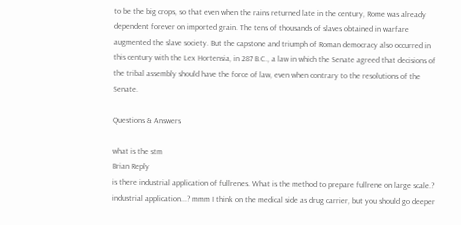to be the big crops, so that even when the rains returned late in the century, Rome was already dependent forever on imported grain. The tens of thousands of slaves obtained in warfare augmented the slave society. But the capstone and triumph of Roman democracy also occurred in this century with the Lex Hortensia, in 287 B.C., a law in which the Senate agreed that decisions of the tribal assembly should have the force of law, even when contrary to the resolutions of the Senate.

Questions & Answers

what is the stm
Brian Reply
is there industrial application of fullrenes. What is the method to prepare fullrene on large scale.?
industrial application...? mmm I think on the medical side as drug carrier, but you should go deeper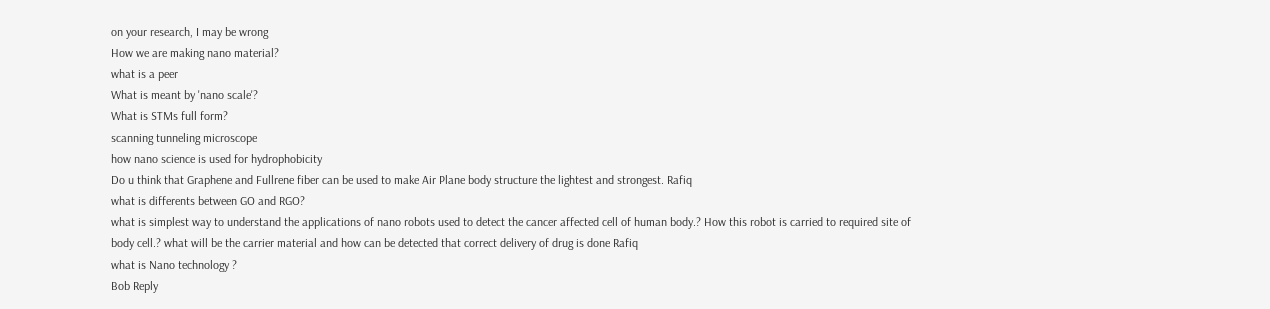on your research, I may be wrong
How we are making nano material?
what is a peer
What is meant by 'nano scale'?
What is STMs full form?
scanning tunneling microscope
how nano science is used for hydrophobicity
Do u think that Graphene and Fullrene fiber can be used to make Air Plane body structure the lightest and strongest. Rafiq
what is differents between GO and RGO?
what is simplest way to understand the applications of nano robots used to detect the cancer affected cell of human body.? How this robot is carried to required site of body cell.? what will be the carrier material and how can be detected that correct delivery of drug is done Rafiq
what is Nano technology ?
Bob Reply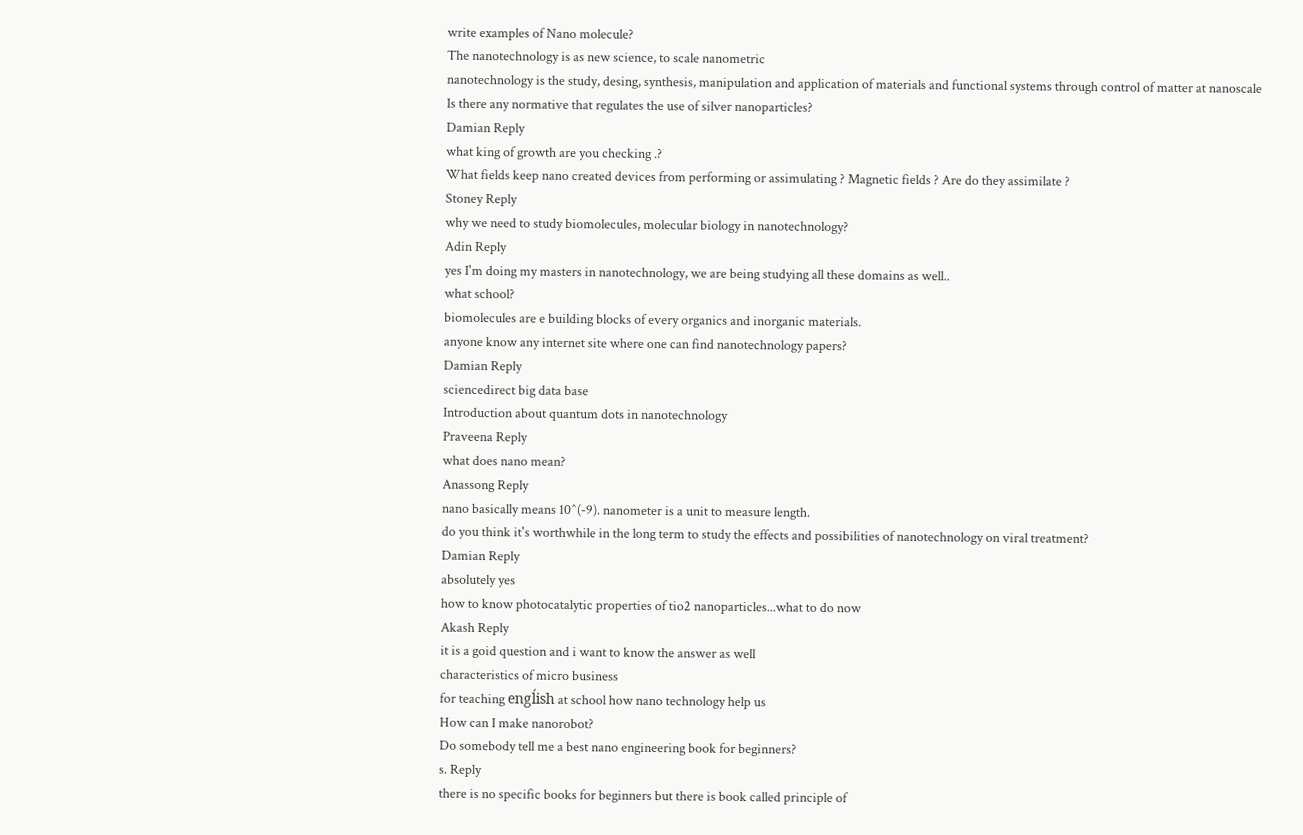write examples of Nano molecule?
The nanotechnology is as new science, to scale nanometric
nanotechnology is the study, desing, synthesis, manipulation and application of materials and functional systems through control of matter at nanoscale
Is there any normative that regulates the use of silver nanoparticles?
Damian Reply
what king of growth are you checking .?
What fields keep nano created devices from performing or assimulating ? Magnetic fields ? Are do they assimilate ?
Stoney Reply
why we need to study biomolecules, molecular biology in nanotechnology?
Adin Reply
yes I'm doing my masters in nanotechnology, we are being studying all these domains as well..
what school?
biomolecules are e building blocks of every organics and inorganic materials.
anyone know any internet site where one can find nanotechnology papers?
Damian Reply
sciencedirect big data base
Introduction about quantum dots in nanotechnology
Praveena Reply
what does nano mean?
Anassong Reply
nano basically means 10^(-9). nanometer is a unit to measure length.
do you think it's worthwhile in the long term to study the effects and possibilities of nanotechnology on viral treatment?
Damian Reply
absolutely yes
how to know photocatalytic properties of tio2 nanoparticles...what to do now
Akash Reply
it is a goid question and i want to know the answer as well
characteristics of micro business
for teaching engĺish at school how nano technology help us
How can I make nanorobot?
Do somebody tell me a best nano engineering book for beginners?
s. Reply
there is no specific books for beginners but there is book called principle of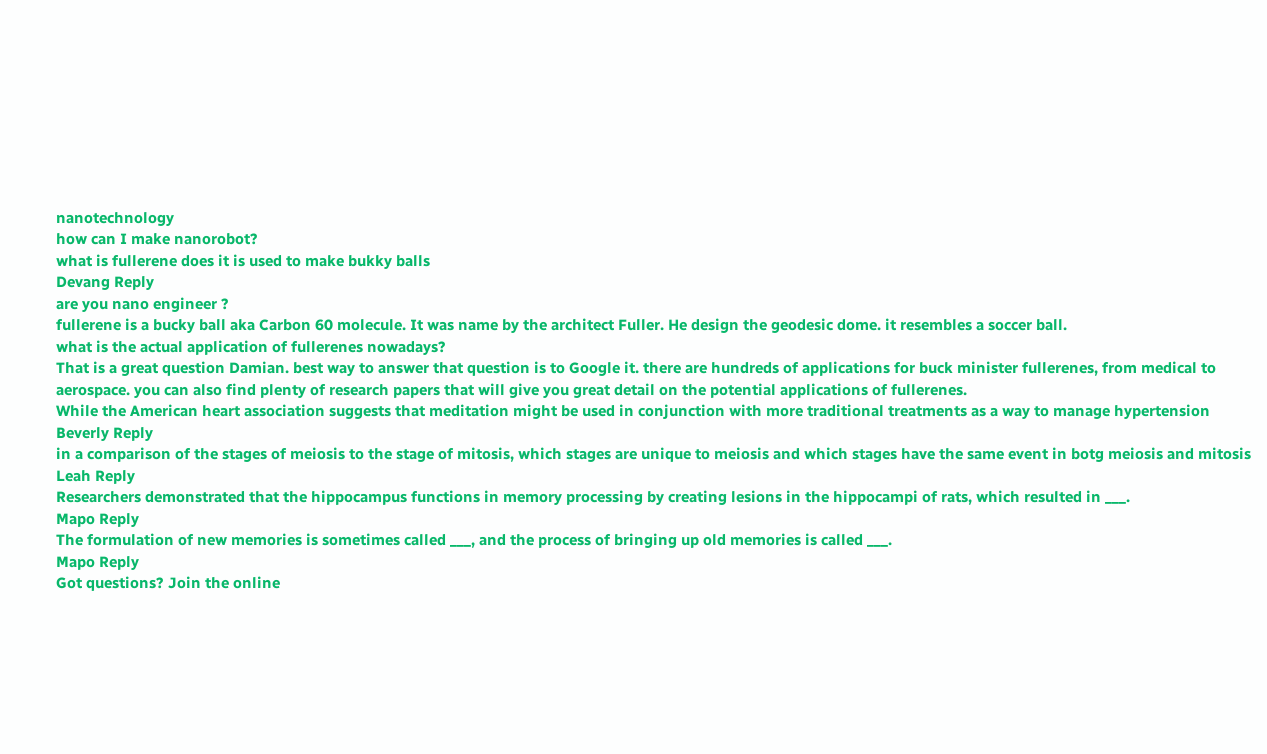nanotechnology
how can I make nanorobot?
what is fullerene does it is used to make bukky balls
Devang Reply
are you nano engineer ?
fullerene is a bucky ball aka Carbon 60 molecule. It was name by the architect Fuller. He design the geodesic dome. it resembles a soccer ball.
what is the actual application of fullerenes nowadays?
That is a great question Damian. best way to answer that question is to Google it. there are hundreds of applications for buck minister fullerenes, from medical to aerospace. you can also find plenty of research papers that will give you great detail on the potential applications of fullerenes.
While the American heart association suggests that meditation might be used in conjunction with more traditional treatments as a way to manage hypertension
Beverly Reply
in a comparison of the stages of meiosis to the stage of mitosis, which stages are unique to meiosis and which stages have the same event in botg meiosis and mitosis
Leah Reply
Researchers demonstrated that the hippocampus functions in memory processing by creating lesions in the hippocampi of rats, which resulted in ___.
Mapo Reply
The formulation of new memories is sometimes called ___, and the process of bringing up old memories is called ___.
Mapo Reply
Got questions? Join the online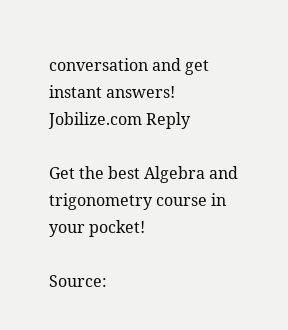conversation and get instant answers!
Jobilize.com Reply

Get the best Algebra and trigonometry course in your pocket!

Source: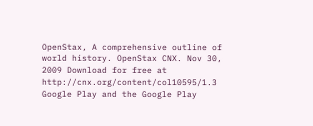OpenStax, A comprehensive outline of world history. OpenStax CNX. Nov 30, 2009 Download for free at http://cnx.org/content/col10595/1.3
Google Play and the Google Play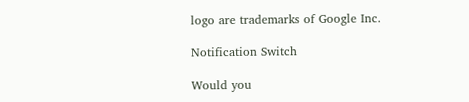logo are trademarks of Google Inc.

Notification Switch

Would you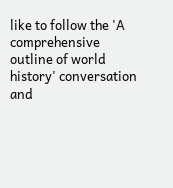like to follow the 'A comprehensive outline of world history' conversation and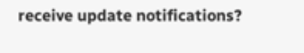receive update notifications?